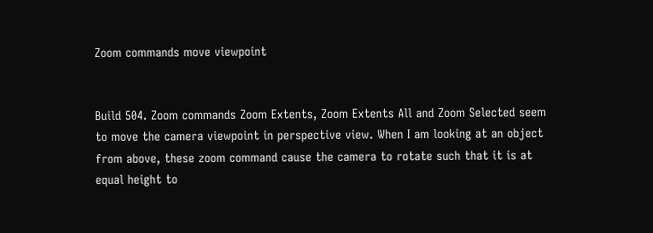Zoom commands move viewpoint


Build 504. Zoom commands Zoom Extents, Zoom Extents All and Zoom Selected seem to move the camera viewpoint in perspective view. When I am looking at an object from above, these zoom command cause the camera to rotate such that it is at equal height to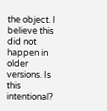the object. I believe this did not happen in older versions. Is this intentional?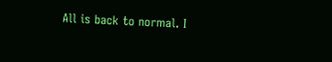All is back to normal. I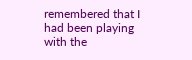remembered that I had been playing with the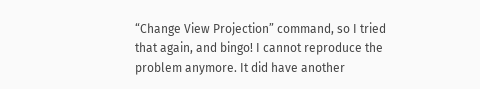“Change View Projection” command, so I tried that again, and bingo! I cannot reproduce the problem anymore. It did have another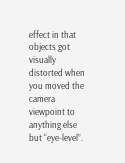effect in that objects got visually distorted when you moved the camera viewpoint to anything else but “eye-level”.